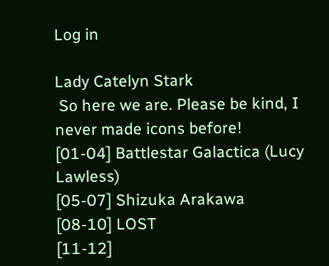Log in

Lady Catelyn Stark
 So here we are. Please be kind, I never made icons before!
[01-04] Battlestar Galactica (Lucy Lawless)
[05-07] Shizuka Arakawa
[08-10] LOST
[11-12]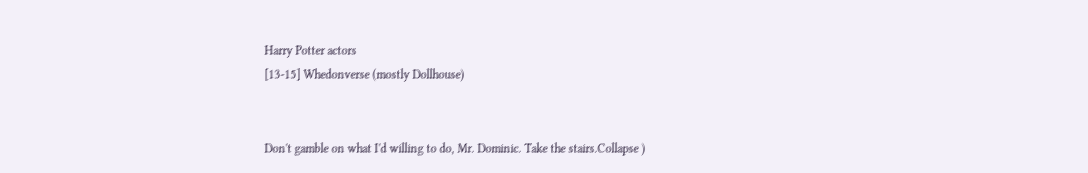Harry Potter actors
[13-15] Whedonverse (mostly Dollhouse)


Don't gamble on what I'd willing to do, Mr. Dominic. Take the stairs.Collapse )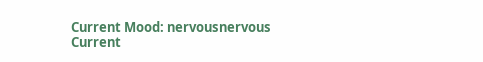Current Mood: nervousnervous
Current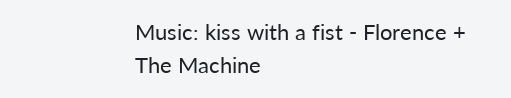Music: kiss with a fist - Florence + The Machine